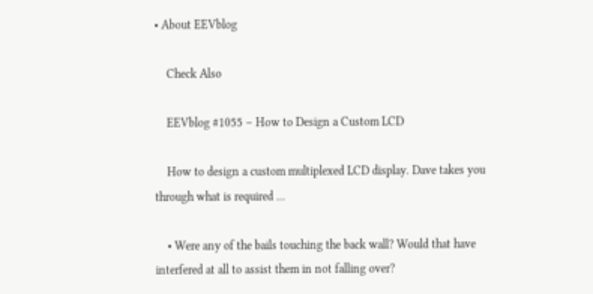• About EEVblog

    Check Also

    EEVblog #1055 – How to Design a Custom LCD

    How to design a custom multiplexed LCD display. Dave takes you through what is required ...

    • Were any of the bails touching the back wall? Would that have interfered at all to assist them in not falling over?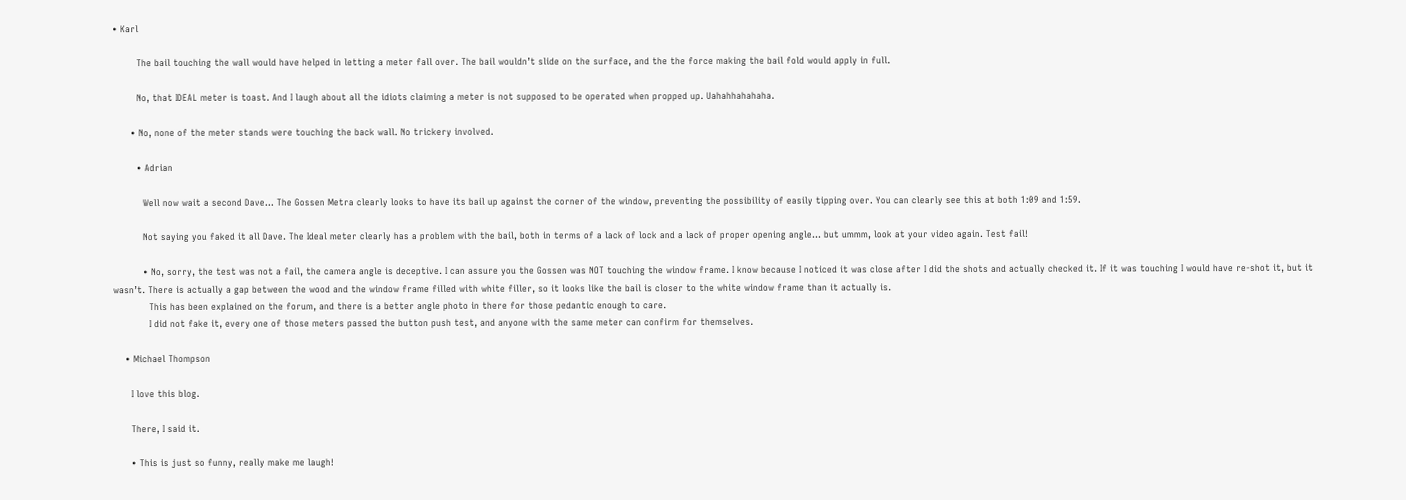• Karl

        The bail touching the wall would have helped in letting a meter fall over. The bail wouldn’t slide on the surface, and the the force making the bail fold would apply in full.

        No, that IDEAL meter is toast. And I laugh about all the idiots claiming a meter is not supposed to be operated when propped up. Uahahhahahaha.

      • No, none of the meter stands were touching the back wall. No trickery involved.

        • Adrian

          Well now wait a second Dave… The Gossen Metra clearly looks to have its bail up against the corner of the window, preventing the possibility of easily tipping over. You can clearly see this at both 1:09 and 1:59.

          Not saying you faked it all Dave. The Ideal meter clearly has a problem with the bail, both in terms of a lack of lock and a lack of proper opening angle… but ummm, look at your video again. Test fail!

          • No, sorry, the test was not a fail, the camera angle is deceptive. I can assure you the Gossen was NOT touching the window frame. I know because I noticed it was close after I did the shots and actually checked it. If it was touching I would have re-shot it, but it wasn’t. There is actually a gap between the wood and the window frame filled with white filler, so it looks like the bail is closer to the white window frame than it actually is.
            This has been explained on the forum, and there is a better angle photo in there for those pedantic enough to care.
            I did not fake it, every one of those meters passed the button push test, and anyone with the same meter can confirm for themselves.

    • Michael Thompson

      I love this blog.

      There, I said it.

      • This is just so funny, really make me laugh!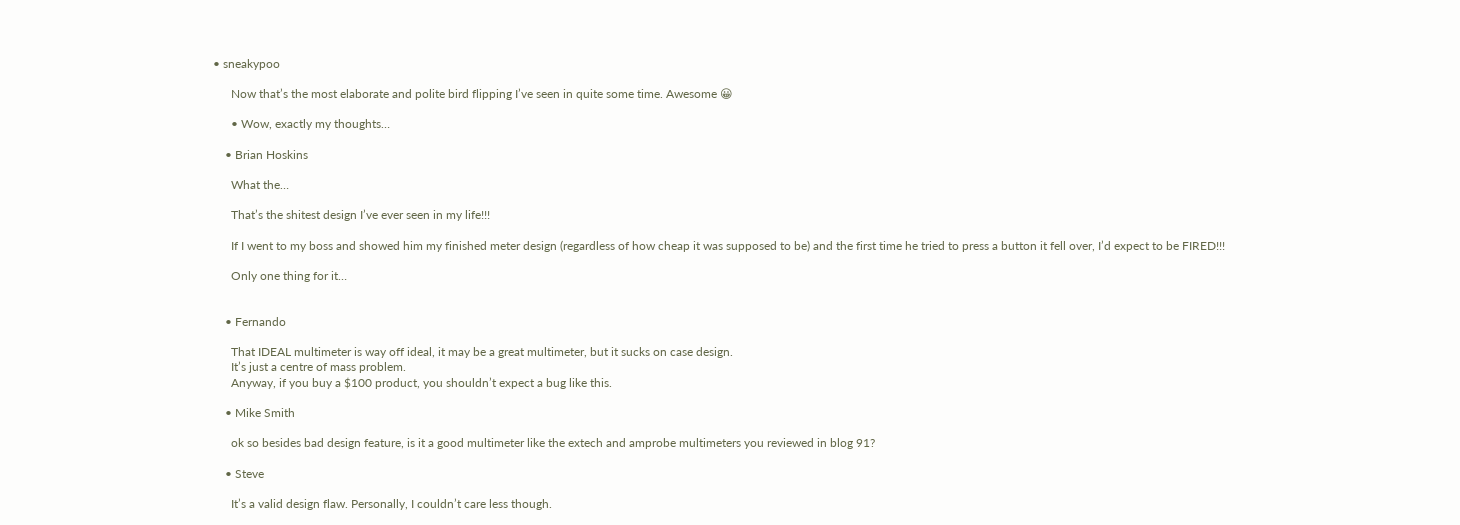• sneakypoo

      Now that’s the most elaborate and polite bird flipping I’ve seen in quite some time. Awesome 😀

      • Wow, exactly my thoughts…

    • Brian Hoskins

      What the…

      That’s the shitest design I’ve ever seen in my life!!!

      If I went to my boss and showed him my finished meter design (regardless of how cheap it was supposed to be) and the first time he tried to press a button it fell over, I’d expect to be FIRED!!!

      Only one thing for it…


    • Fernando

      That IDEAL multimeter is way off ideal, it may be a great multimeter, but it sucks on case design.
      It’s just a centre of mass problem.
      Anyway, if you buy a $100 product, you shouldn’t expect a bug like this.

    • Mike Smith

      ok so besides bad design feature, is it a good multimeter like the extech and amprobe multimeters you reviewed in blog 91?

    • Steve

      It’s a valid design flaw. Personally, I couldn’t care less though.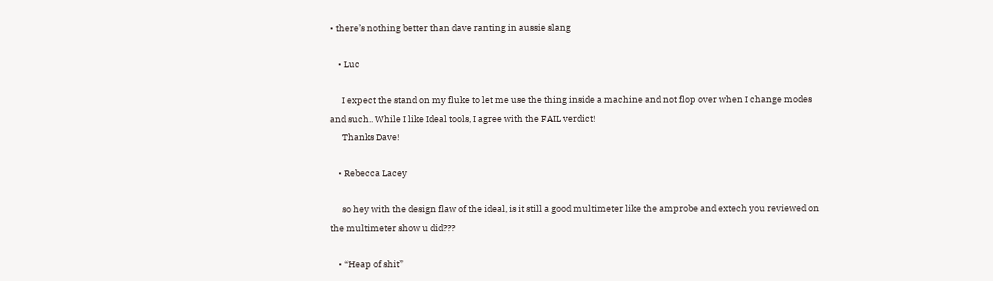• there’s nothing better than dave ranting in aussie slang

    • Luc

      I expect the stand on my fluke to let me use the thing inside a machine and not flop over when I change modes and such.. While I like Ideal tools, I agree with the FAIL verdict!
      Thanks Dave!

    • Rebecca Lacey

      so hey with the design flaw of the ideal, is it still a good multimeter like the amprobe and extech you reviewed on the multimeter show u did???

    • “Heap of shit”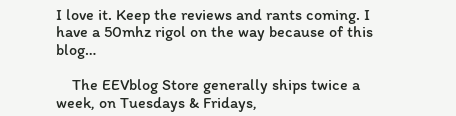I love it. Keep the reviews and rants coming. I have a 50mhz rigol on the way because of this blog…

    The EEVblog Store generally ships twice a week, on Tuesdays & Fridays,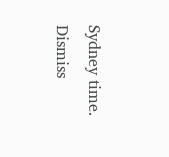Sydney time. Dismiss